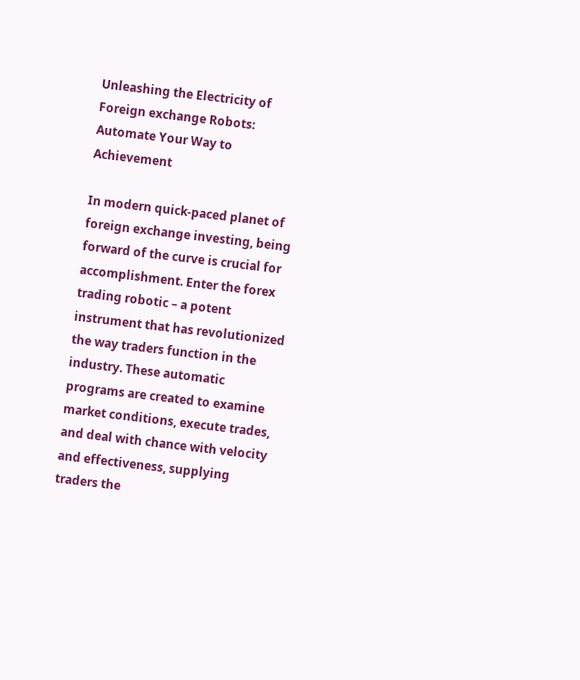Unleashing the Electricity of Foreign exchange Robots: Automate Your Way to Achievement

In modern quick-paced planet of foreign exchange investing, being forward of the curve is crucial for accomplishment. Enter the forex trading robotic – a potent instrument that has revolutionized the way traders function in the industry. These automatic programs are created to examine market conditions, execute trades, and deal with chance with velocity and effectiveness, supplying traders the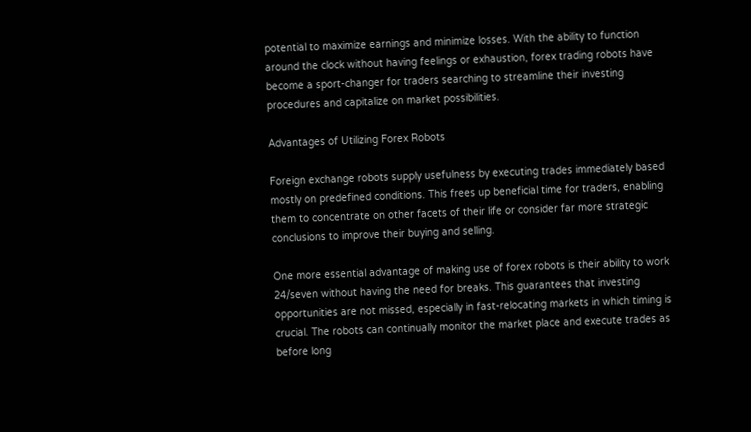potential to maximize earnings and minimize losses. With the ability to function around the clock without having feelings or exhaustion, forex trading robots have become a sport-changer for traders searching to streamline their investing procedures and capitalize on market possibilities.

Advantages of Utilizing Forex Robots

Foreign exchange robots supply usefulness by executing trades immediately based mostly on predefined conditions. This frees up beneficial time for traders, enabling them to concentrate on other facets of their life or consider far more strategic conclusions to improve their buying and selling.

One more essential advantage of making use of forex robots is their ability to work 24/seven without having the need for breaks. This guarantees that investing opportunities are not missed, especially in fast-relocating markets in which timing is crucial. The robots can continually monitor the market place and execute trades as before long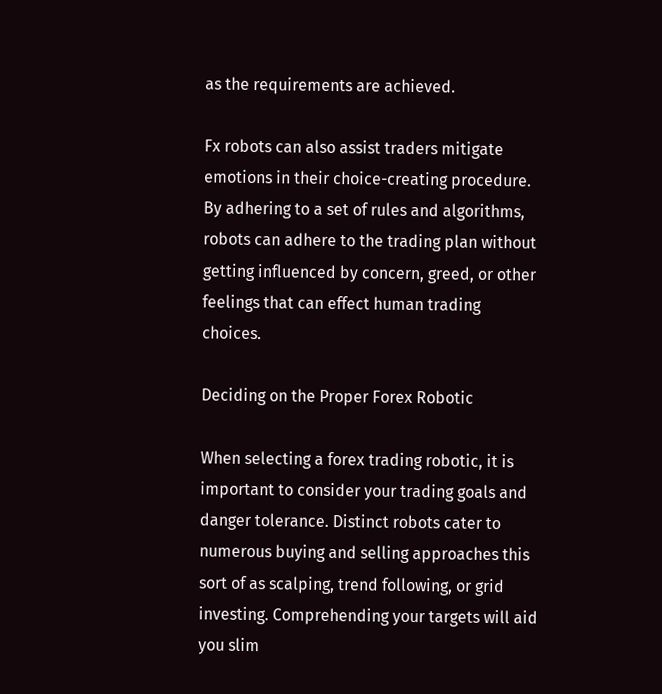as the requirements are achieved.

Fx robots can also assist traders mitigate emotions in their choice-creating procedure. By adhering to a set of rules and algorithms, robots can adhere to the trading plan without getting influenced by concern, greed, or other feelings that can effect human trading choices.

Deciding on the Proper Forex Robotic

When selecting a forex trading robotic, it is important to consider your trading goals and danger tolerance. Distinct robots cater to numerous buying and selling approaches this sort of as scalping, trend following, or grid investing. Comprehending your targets will aid you slim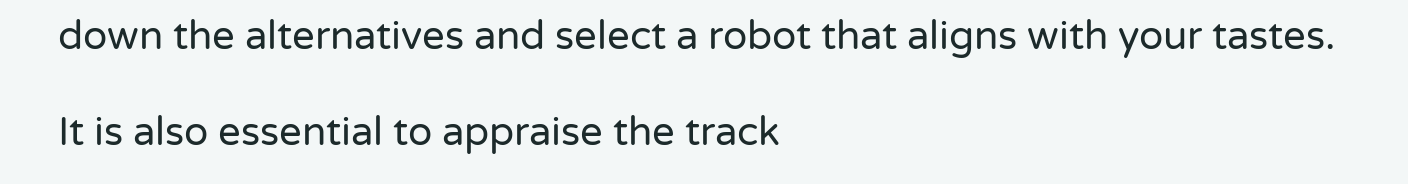down the alternatives and select a robot that aligns with your tastes.

It is also essential to appraise the track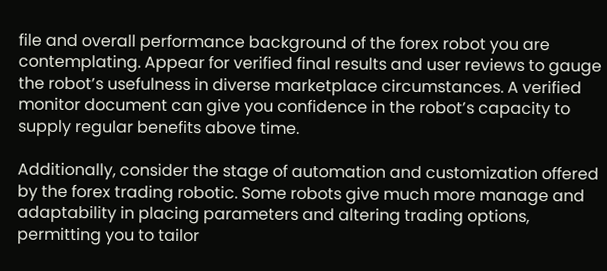file and overall performance background of the forex robot you are contemplating. Appear for verified final results and user reviews to gauge the robot’s usefulness in diverse marketplace circumstances. A verified monitor document can give you confidence in the robot’s capacity to supply regular benefits above time.

Additionally, consider the stage of automation and customization offered by the forex trading robotic. Some robots give much more manage and adaptability in placing parameters and altering trading options, permitting you to tailor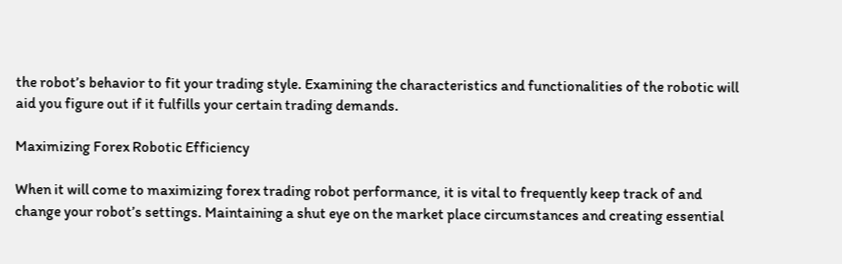the robot’s behavior to fit your trading style. Examining the characteristics and functionalities of the robotic will aid you figure out if it fulfills your certain trading demands.

Maximizing Forex Robotic Efficiency

When it will come to maximizing forex trading robot performance, it is vital to frequently keep track of and change your robot’s settings. Maintaining a shut eye on the market place circumstances and creating essential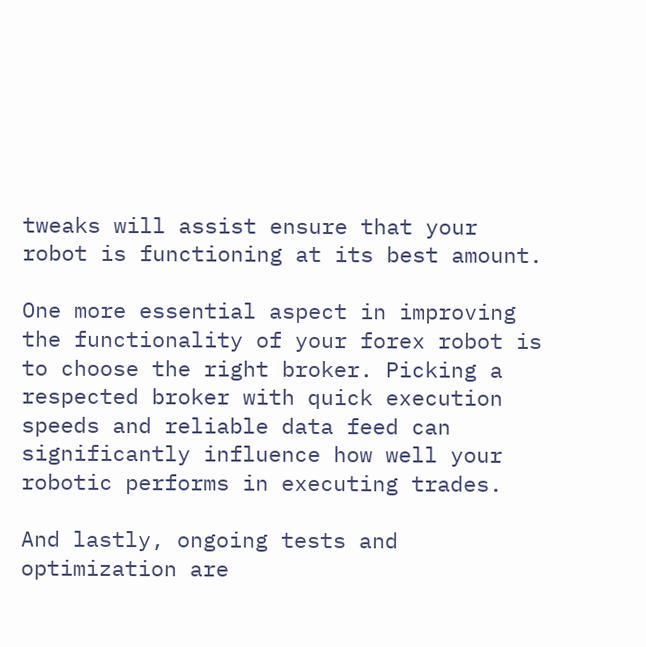tweaks will assist ensure that your robot is functioning at its best amount.

One more essential aspect in improving the functionality of your forex robot is to choose the right broker. Picking a respected broker with quick execution speeds and reliable data feed can significantly influence how well your robotic performs in executing trades.

And lastly, ongoing tests and optimization are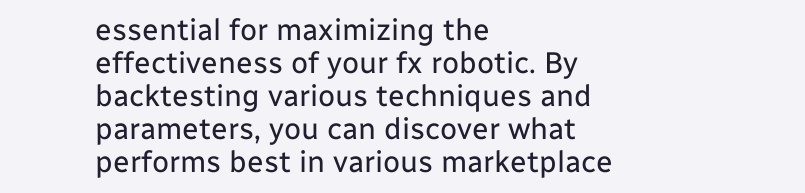essential for maximizing the effectiveness of your fx robotic. By backtesting various techniques and parameters, you can discover what performs best in various marketplace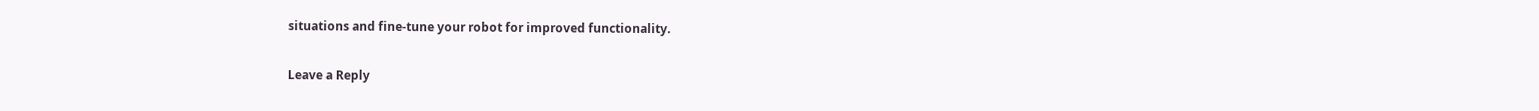situations and fine-tune your robot for improved functionality.

Leave a Reply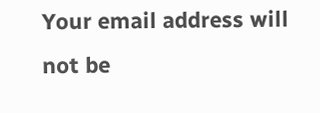Your email address will not be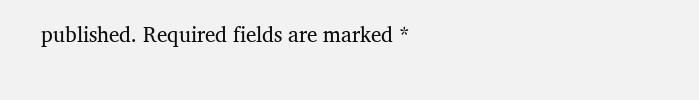published. Required fields are marked *